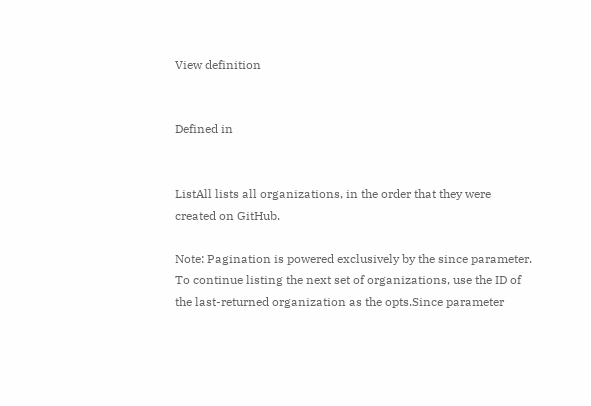View definition


Defined in


ListAll lists all organizations, in the order that they were created on GitHub.

Note: Pagination is powered exclusively by the since parameter. To continue listing the next set of organizations, use the ID of the last-returned organization as the opts.Since parameter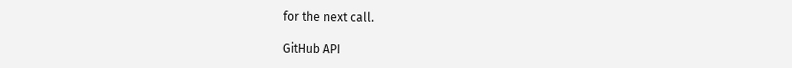for the next call.

GitHub API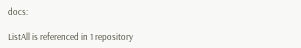docs:

ListAll is referenced in 1 repository